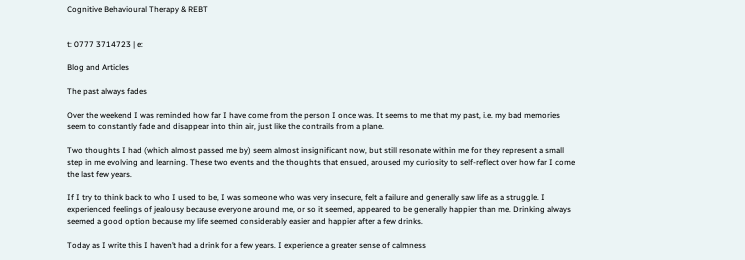Cognitive Behavioural Therapy & REBT


t: 0777 3714723 | e:

Blog and Articles

The past always fades

Over the weekend I was reminded how far I have come from the person I once was. It seems to me that my past, i.e. my bad memories seem to constantly fade and disappear into thin air, just like the contrails from a plane.

Two thoughts I had (which almost passed me by) seem almost insignificant now, but still resonate within me for they represent a small step in me evolving and learning. These two events and the thoughts that ensued, aroused my curiosity to self-reflect over how far I come the last few years.

If I try to think back to who I used to be, I was someone who was very insecure, felt a failure and generally saw life as a struggle. I experienced feelings of jealousy because everyone around me, or so it seemed, appeared to be generally happier than me. Drinking always seemed a good option because my life seemed considerably easier and happier after a few drinks.

Today as I write this I haven’t had a drink for a few years. I experience a greater sense of calmness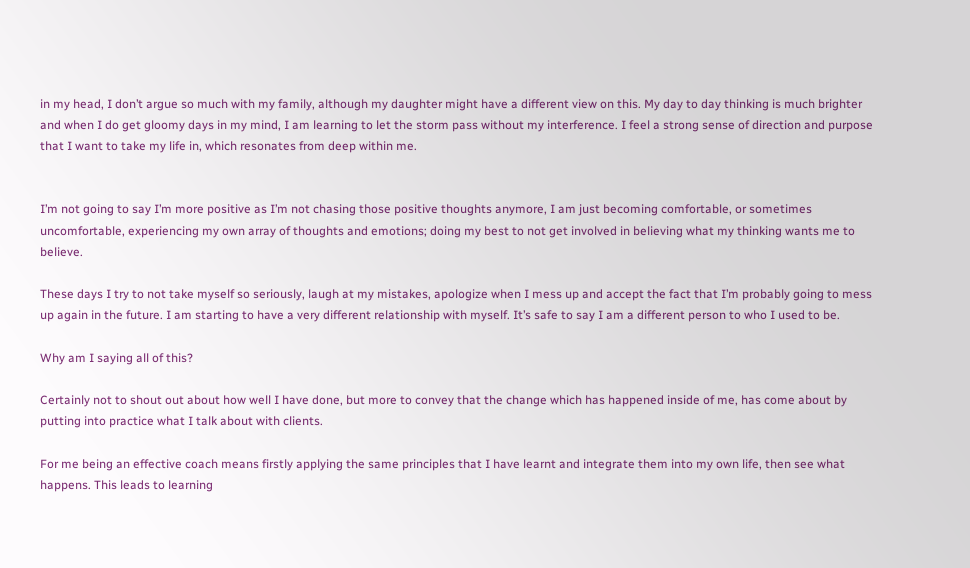in my head, I don’t argue so much with my family, although my daughter might have a different view on this. My day to day thinking is much brighter and when I do get gloomy days in my mind, I am learning to let the storm pass without my interference. I feel a strong sense of direction and purpose that I want to take my life in, which resonates from deep within me.


I’m not going to say I’m more positive as I’m not chasing those positive thoughts anymore, I am just becoming comfortable, or sometimes uncomfortable, experiencing my own array of thoughts and emotions; doing my best to not get involved in believing what my thinking wants me to believe.

These days I try to not take myself so seriously, laugh at my mistakes, apologize when I mess up and accept the fact that I’m probably going to mess up again in the future. I am starting to have a very different relationship with myself. It’s safe to say I am a different person to who I used to be.

Why am I saying all of this?

Certainly not to shout out about how well I have done, but more to convey that the change which has happened inside of me, has come about by putting into practice what I talk about with clients.

For me being an effective coach means firstly applying the same principles that I have learnt and integrate them into my own life, then see what happens. This leads to learning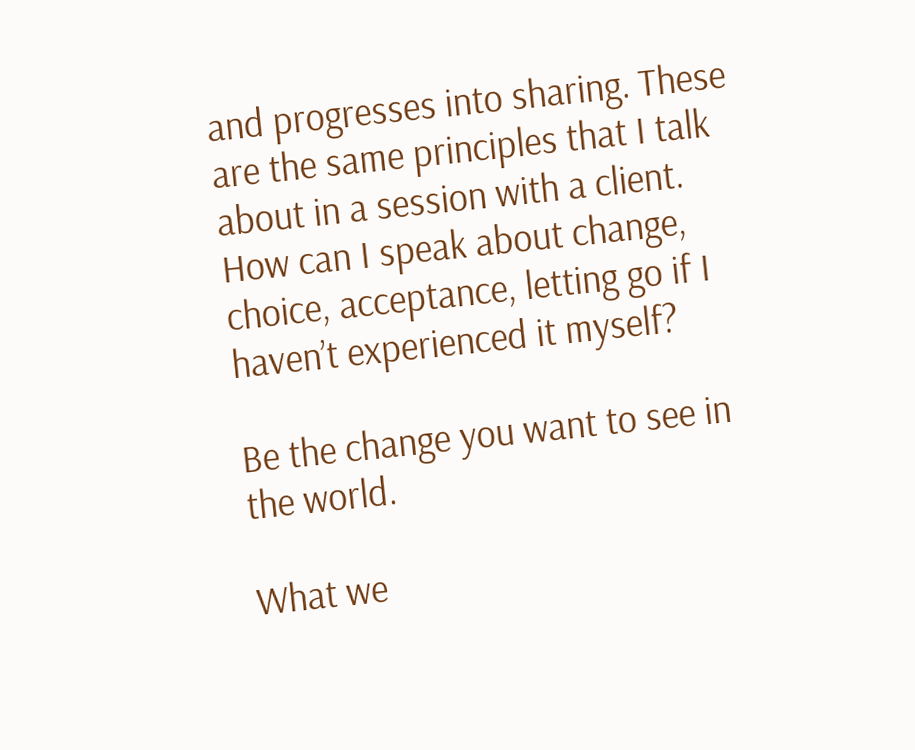and progresses into sharing. These are the same principles that I talk about in a session with a client. How can I speak about change, choice, acceptance, letting go if I haven’t experienced it myself?

Be the change you want to see in the world.

What we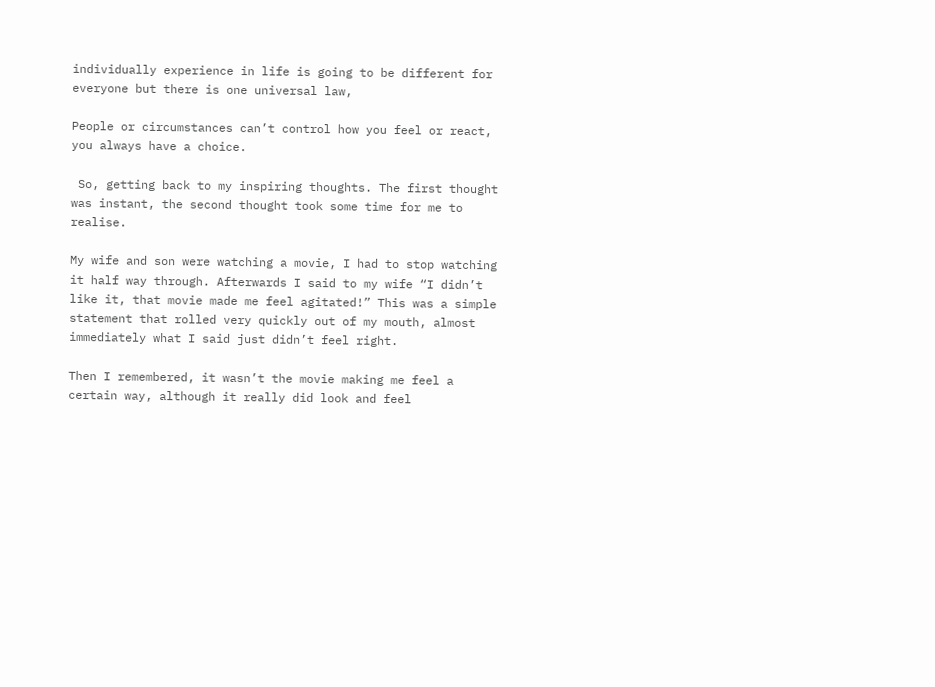individually experience in life is going to be different for everyone but there is one universal law,

People or circumstances can’t control how you feel or react, you always have a choice.

 So, getting back to my inspiring thoughts. The first thought was instant, the second thought took some time for me to realise.

My wife and son were watching a movie, I had to stop watching it half way through. Afterwards I said to my wife “I didn’t like it, that movie made me feel agitated!” This was a simple statement that rolled very quickly out of my mouth, almost immediately what I said just didn’t feel right.

Then I remembered, it wasn’t the movie making me feel a certain way, although it really did look and feel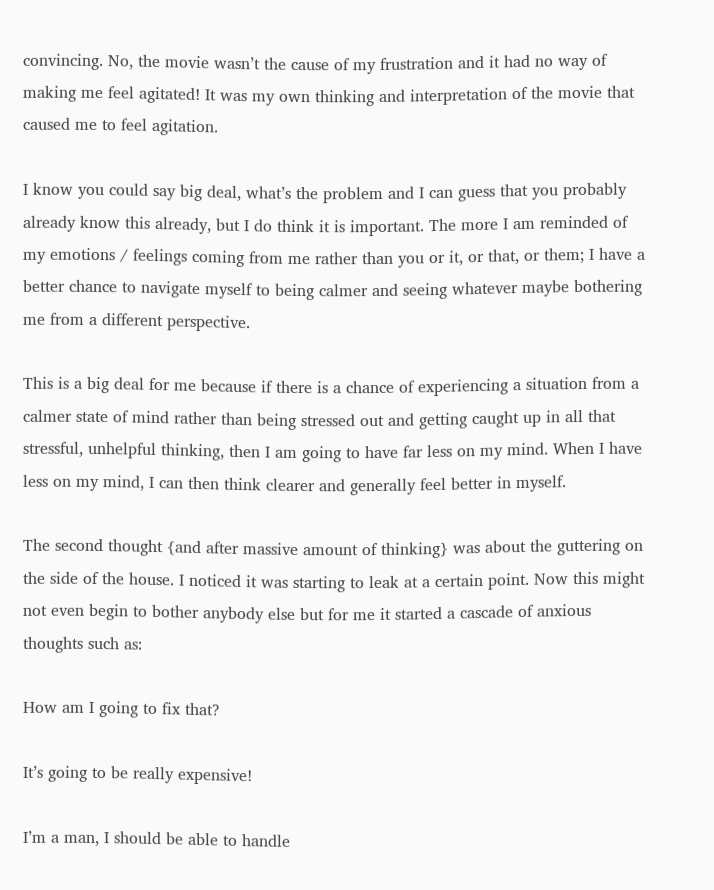convincing. No, the movie wasn’t the cause of my frustration and it had no way of making me feel agitated! It was my own thinking and interpretation of the movie that caused me to feel agitation.

I know you could say big deal, what’s the problem and I can guess that you probably already know this already, but I do think it is important. The more I am reminded of my emotions / feelings coming from me rather than you or it, or that, or them; I have a better chance to navigate myself to being calmer and seeing whatever maybe bothering me from a different perspective.

This is a big deal for me because if there is a chance of experiencing a situation from a calmer state of mind rather than being stressed out and getting caught up in all that stressful, unhelpful thinking, then I am going to have far less on my mind. When I have less on my mind, I can then think clearer and generally feel better in myself.

The second thought {and after massive amount of thinking} was about the guttering on the side of the house. I noticed it was starting to leak at a certain point. Now this might not even begin to bother anybody else but for me it started a cascade of anxious thoughts such as:

How am I going to fix that?

It’s going to be really expensive!

I’m a man, I should be able to handle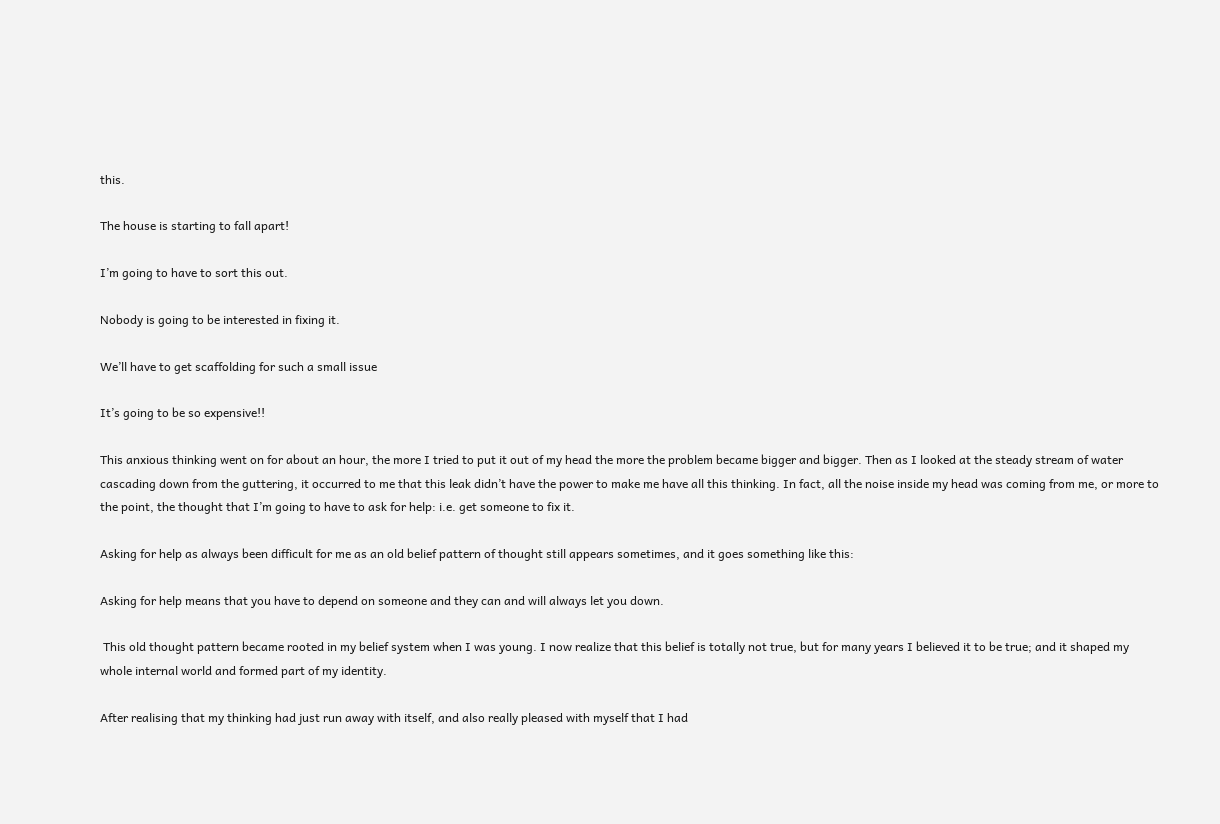this.

The house is starting to fall apart!

I’m going to have to sort this out.

Nobody is going to be interested in fixing it.

We’ll have to get scaffolding for such a small issue

It’s going to be so expensive!!

This anxious thinking went on for about an hour, the more I tried to put it out of my head the more the problem became bigger and bigger. Then as I looked at the steady stream of water cascading down from the guttering, it occurred to me that this leak didn’t have the power to make me have all this thinking. In fact, all the noise inside my head was coming from me, or more to the point, the thought that I’m going to have to ask for help: i.e. get someone to fix it.

Asking for help as always been difficult for me as an old belief pattern of thought still appears sometimes, and it goes something like this:

Asking for help means that you have to depend on someone and they can and will always let you down.

 This old thought pattern became rooted in my belief system when I was young. I now realize that this belief is totally not true, but for many years I believed it to be true; and it shaped my whole internal world and formed part of my identity.

After realising that my thinking had just run away with itself, and also really pleased with myself that I had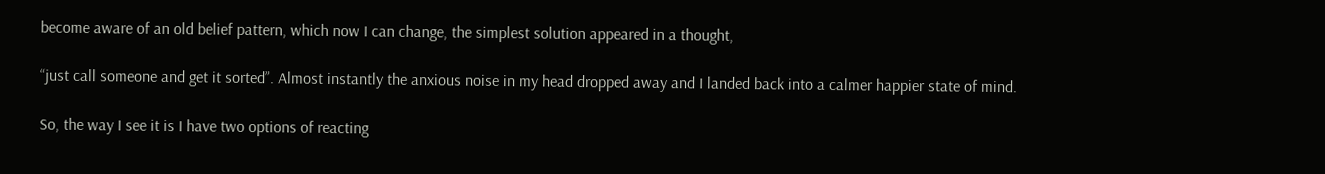become aware of an old belief pattern, which now I can change, the simplest solution appeared in a thought,

“just call someone and get it sorted”. Almost instantly the anxious noise in my head dropped away and I landed back into a calmer happier state of mind.

So, the way I see it is I have two options of reacting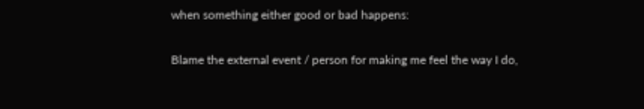when something either good or bad happens:

Blame the external event / person for making me feel the way I do,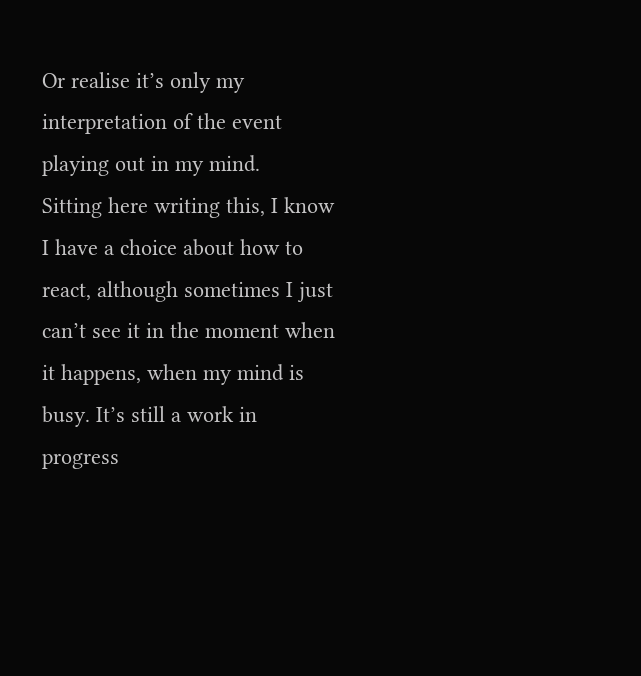Or realise it’s only my interpretation of the event playing out in my mind.
Sitting here writing this, I know I have a choice about how to react, although sometimes I just can’t see it in the moment when it happens, when my mind is busy. It’s still a work in progress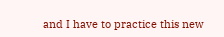and I have to practice this new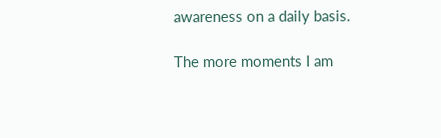awareness on a daily basis.

The more moments I am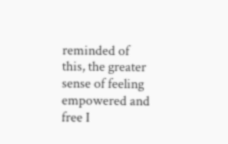reminded of this, the greater sense of feeling empowered and free I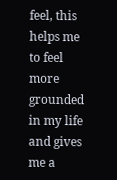feel, this helps me to feel more grounded in my life and gives me a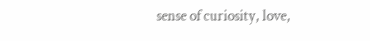sense of curiosity, love,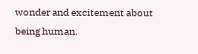wonder and excitement about being human.